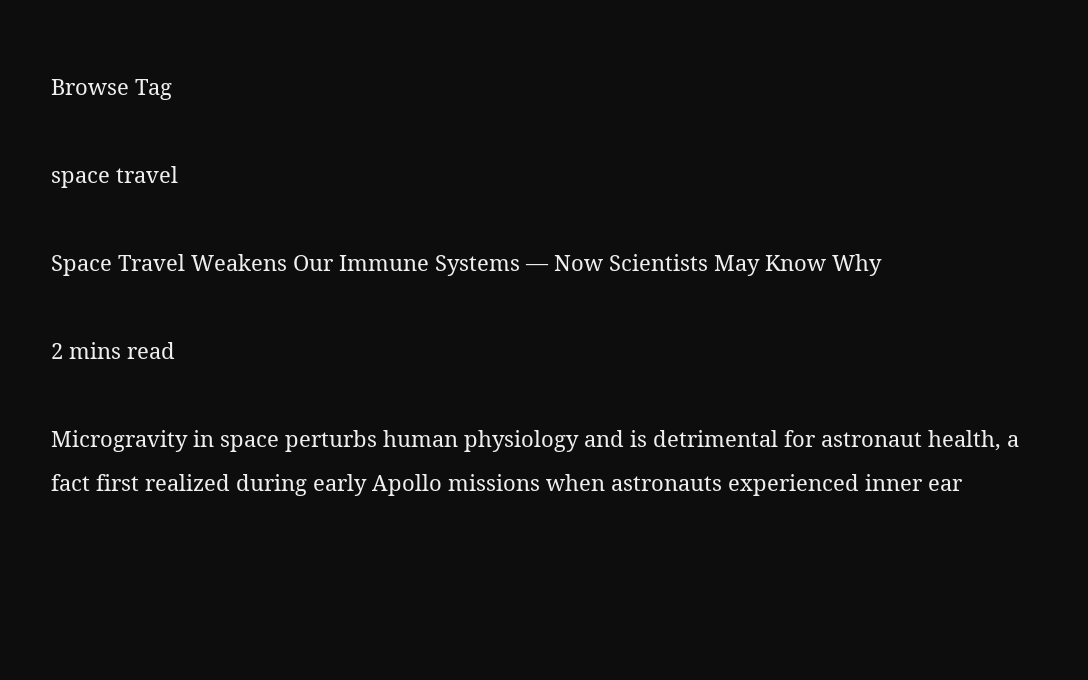Browse Tag

space travel

Space Travel Weakens Our Immune Systems — Now Scientists May Know Why

2 mins read

Microgravity in space perturbs human physiology and is detrimental for astronaut health, a fact first realized during early Apollo missions when astronauts experienced inner ear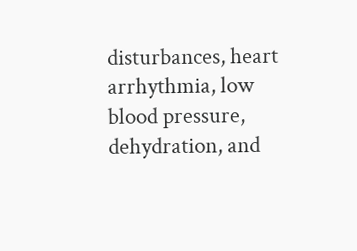disturbances, heart arrhythmia, low blood pressure, dehydration, and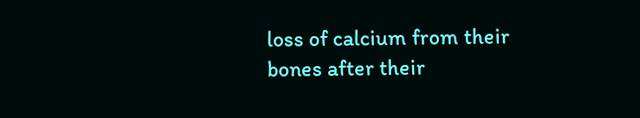loss of calcium from their bones after their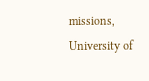missions, University of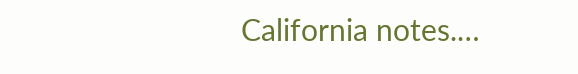California notes.…